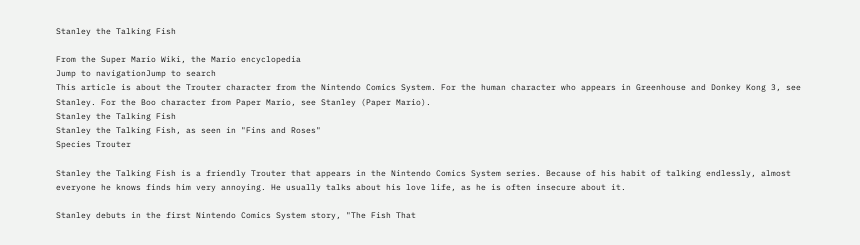Stanley the Talking Fish

From the Super Mario Wiki, the Mario encyclopedia
Jump to navigationJump to search
This article is about the Trouter character from the Nintendo Comics System. For the human character who appears in Greenhouse and Donkey Kong 3, see Stanley. For the Boo character from Paper Mario, see Stanley (Paper Mario).
Stanley the Talking Fish
Stanley the Talking Fish, as seen in "Fins and Roses"
Species Trouter

Stanley the Talking Fish is a friendly Trouter that appears in the Nintendo Comics System series. Because of his habit of talking endlessly, almost everyone he knows finds him very annoying. He usually talks about his love life, as he is often insecure about it.

Stanley debuts in the first Nintendo Comics System story, "The Fish That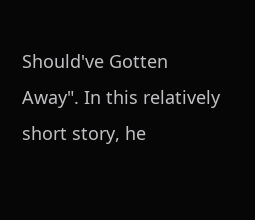Should've Gotten Away". In this relatively short story, he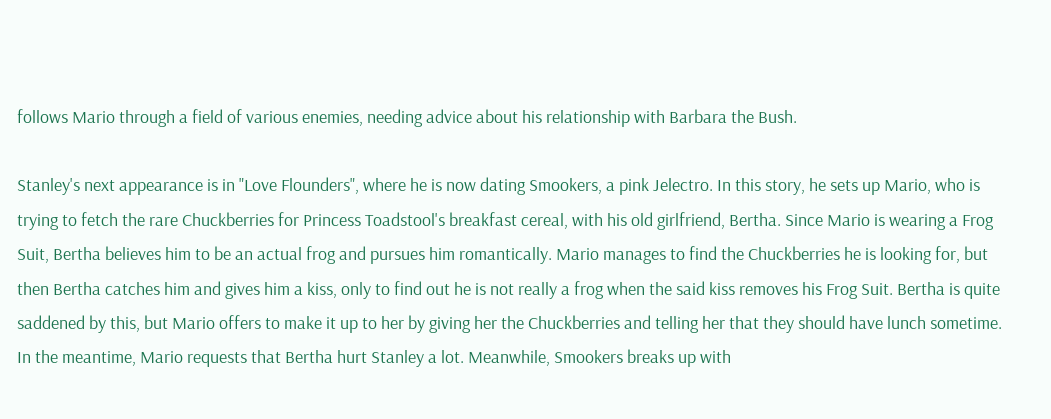follows Mario through a field of various enemies, needing advice about his relationship with Barbara the Bush.

Stanley's next appearance is in "Love Flounders", where he is now dating Smookers, a pink Jelectro. In this story, he sets up Mario, who is trying to fetch the rare Chuckberries for Princess Toadstool's breakfast cereal, with his old girlfriend, Bertha. Since Mario is wearing a Frog Suit, Bertha believes him to be an actual frog and pursues him romantically. Mario manages to find the Chuckberries he is looking for, but then Bertha catches him and gives him a kiss, only to find out he is not really a frog when the said kiss removes his Frog Suit. Bertha is quite saddened by this, but Mario offers to make it up to her by giving her the Chuckberries and telling her that they should have lunch sometime. In the meantime, Mario requests that Bertha hurt Stanley a lot. Meanwhile, Smookers breaks up with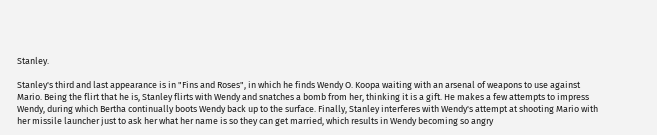Stanley.

Stanley's third and last appearance is in "Fins and Roses", in which he finds Wendy O. Koopa waiting with an arsenal of weapons to use against Mario. Being the flirt that he is, Stanley flirts with Wendy and snatches a bomb from her, thinking it is a gift. He makes a few attempts to impress Wendy, during which Bertha continually boots Wendy back up to the surface. Finally, Stanley interferes with Wendy's attempt at shooting Mario with her missile launcher just to ask her what her name is so they can get married, which results in Wendy becoming so angry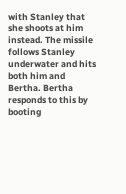with Stanley that she shoots at him instead. The missile follows Stanley underwater and hits both him and Bertha. Bertha responds to this by booting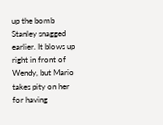up the bomb Stanley snagged earlier. It blows up right in front of Wendy, but Mario takes pity on her for having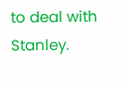to deal with Stanley.